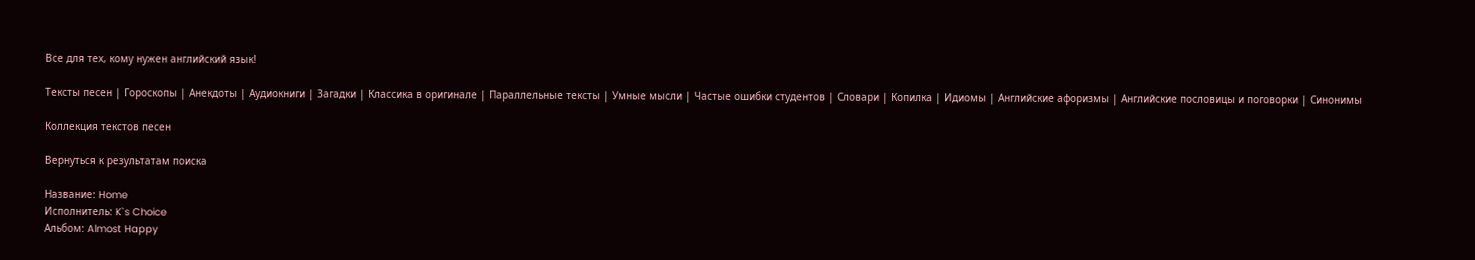Все для тех, кому нужен английский язык!

Тексты песен | Гороскопы | Анекдоты | Аудиокниги | Загадки | Классика в оригинале | Параллельные тексты | Умные мысли | Частые ошибки студентов | Словари | Копилка | Идиомы | Английские афоризмы | Английские пословицы и поговорки | Синонимы

Коллекция текстов песен

Вернуться к результатам поиска

Название: Home
Исполнитель: K`s Choice
Альбом: Almost Happy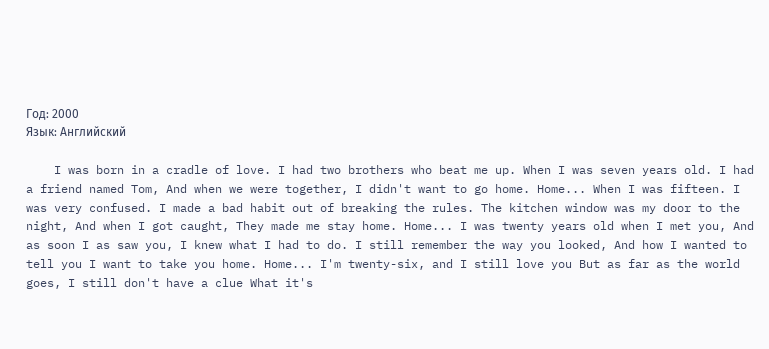Год: 2000
Язык: Английский

    I was born in a cradle of love. I had two brothers who beat me up. When I was seven years old. I had a friend named Tom, And when we were together, I didn't want to go home. Home... When I was fifteen. I was very confused. I made a bad habit out of breaking the rules. The kitchen window was my door to the night, And when I got caught, They made me stay home. Home... I was twenty years old when I met you, And as soon I as saw you, I knew what I had to do. I still remember the way you looked, And how I wanted to tell you I want to take you home. Home... I'm twenty-six, and I still love you But as far as the world goes, I still don't have a clue What it's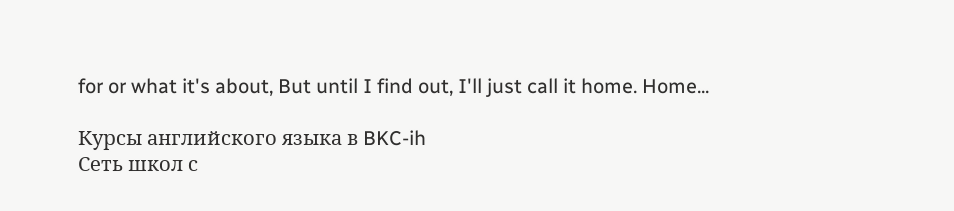for or what it's about, But until I find out, I'll just call it home. Home...

Курсы английского языка в BKC-ih
Сеть школ с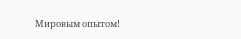Мировым опытом!